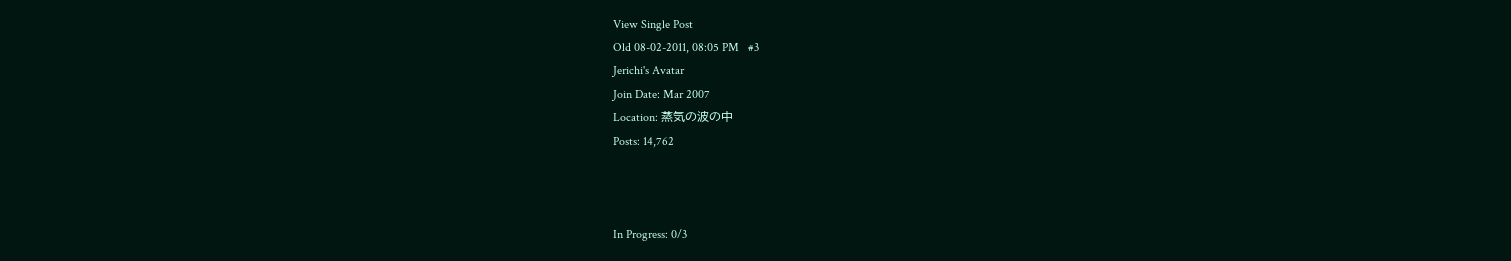View Single Post
Old 08-02-2011, 08:05 PM   #3
Jerichi's Avatar
Join Date: Mar 2007
Location: 蒸気の波の中
Posts: 14,762



In Progress: 0/3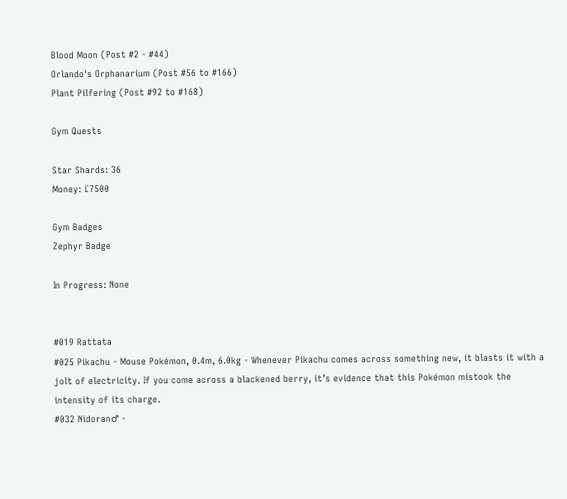Blood Moon (Post #2 - #44)
Orlando's Orphanarium (Post #56 to #166)
Plant Pilfering (Post #92 to #168)

Gym Quests

Star Shards: 36
Money: Ľ7500

Gym Badges
Zephyr Badge

In Progress: None


#019 Rattata
#025 Pikachu - Mouse Pokémon, 0.4m, 6.0kg - Whenever Pikachu comes across something new, it blasts it with a jolt of electricity. If you come across a blackened berry, it’s evidence that this Pokémon mistook the intensity of its charge.
#032 Nidoran♂ -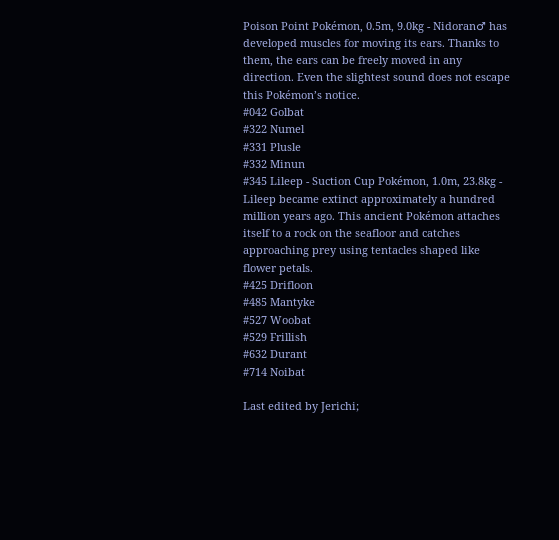Poison Point Pokémon, 0.5m, 9.0kg - Nidoran♂ has developed muscles for moving its ears. Thanks to them, the ears can be freely moved in any direction. Even the slightest sound does not escape this Pokémon’s notice.
#042 Golbat
#322 Numel
#331 Plusle
#332 Minun
#345 Lileep - Suction Cup Pokémon, 1.0m, 23.8kg - Lileep became extinct approximately a hundred million years ago. This ancient Pokémon attaches itself to a rock on the seafloor and catches approaching prey using tentacles shaped like flower petals.
#425 Drifloon
#485 Mantyke
#527 Woobat
#529 Frillish
#632 Durant
#714 Noibat

Last edited by Jerichi;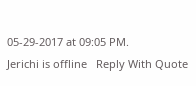05-29-2017 at 09:05 PM.
Jerichi is offline   Reply With Quote